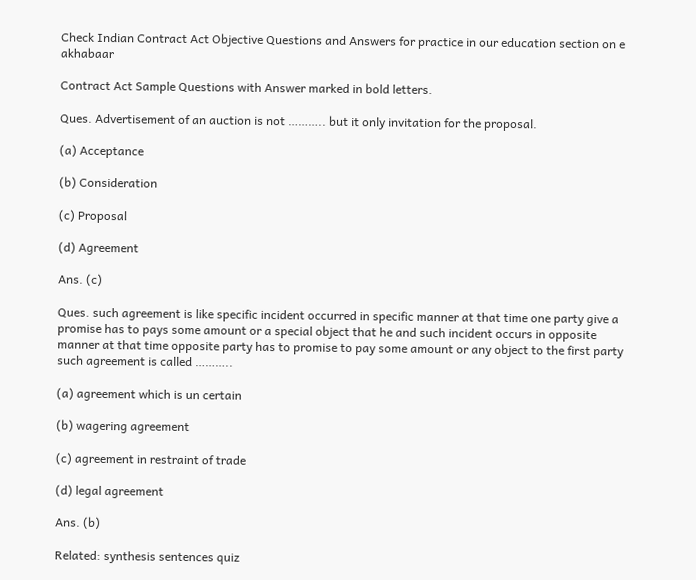Check Indian Contract Act Objective Questions and Answers for practice in our education section on e akhabaar

Contract Act Sample Questions with Answer marked in bold letters.

Ques. Advertisement of an auction is not ……….. but it only invitation for the proposal.

(a) Acceptance

(b) Consideration

(c) Proposal

(d) Agreement

Ans. (c)

Ques. such agreement is like specific incident occurred in specific manner at that time one party give a promise has to pays some amount or a special object that he and such incident occurs in opposite manner at that time opposite party has to promise to pay some amount or any object to the first party such agreement is called ………..

(a) agreement which is un certain

(b) wagering agreement

(c) agreement in restraint of trade

(d) legal agreement

Ans. (b)

Related: synthesis sentences quiz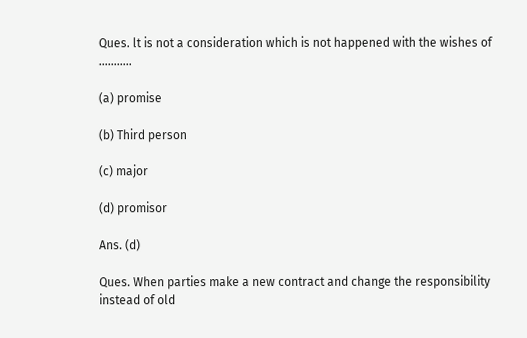Ques. lt is not a consideration which is not happened with the wishes of ………..

(a) promise

(b) Third person

(c) major

(d) promisor

Ans. (d)

Ques. When parties make a new contract and change the responsibility instead of old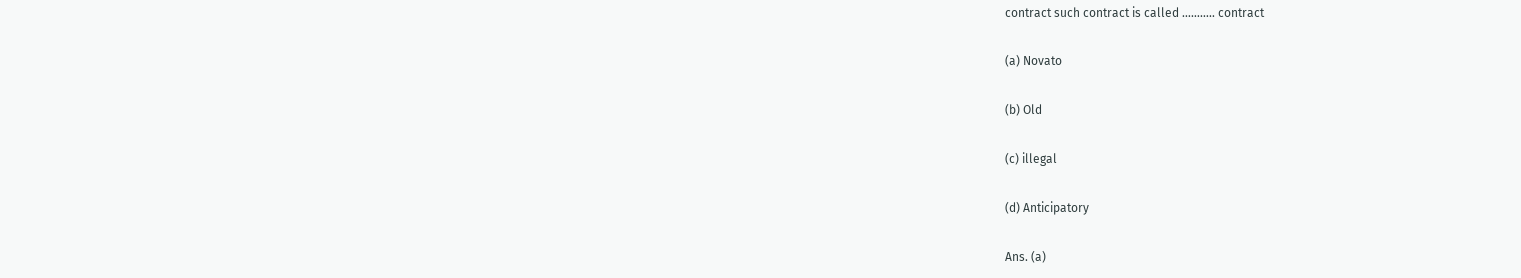contract such contract is called ……….. contract

(a) Novato

(b) Old

(c) illegal

(d) Anticipatory

Ans. (a)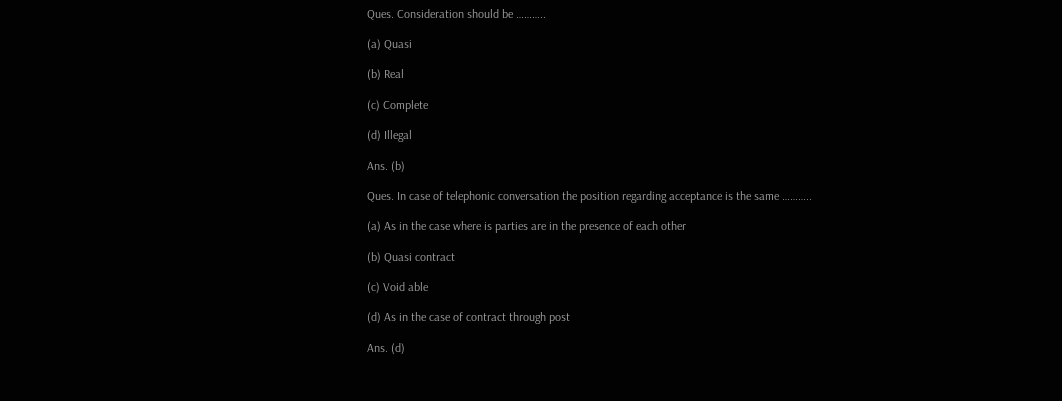Ques. Consideration should be ………..

(a) Quasi

(b) Real

(c) Complete

(d) Illegal

Ans. (b)

Ques. In case of telephonic conversation the position regarding acceptance is the same ………..

(a) As in the case where is parties are in the presence of each other

(b) Quasi contract

(c) Void able

(d) As in the case of contract through post

Ans. (d)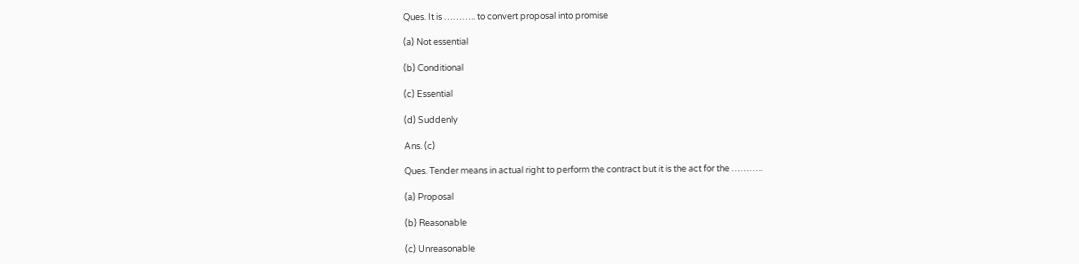Ques. It is ……….. to convert proposal into promise

(a) Not essential

(b) Conditional

(c) Essential

(d) Suddenly

Ans. (c)

Ques. Tender means in actual right to perform the contract but it is the act for the ………..

(a) Proposal

(b) Reasonable

(c) Unreasonable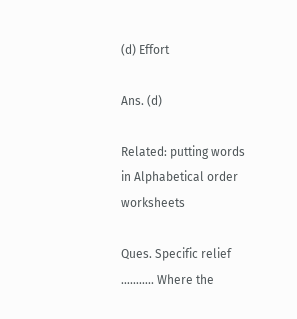(d) Effort

Ans. (d)

Related: putting words in Alphabetical order worksheets

Ques. Specific relief ……….. Where the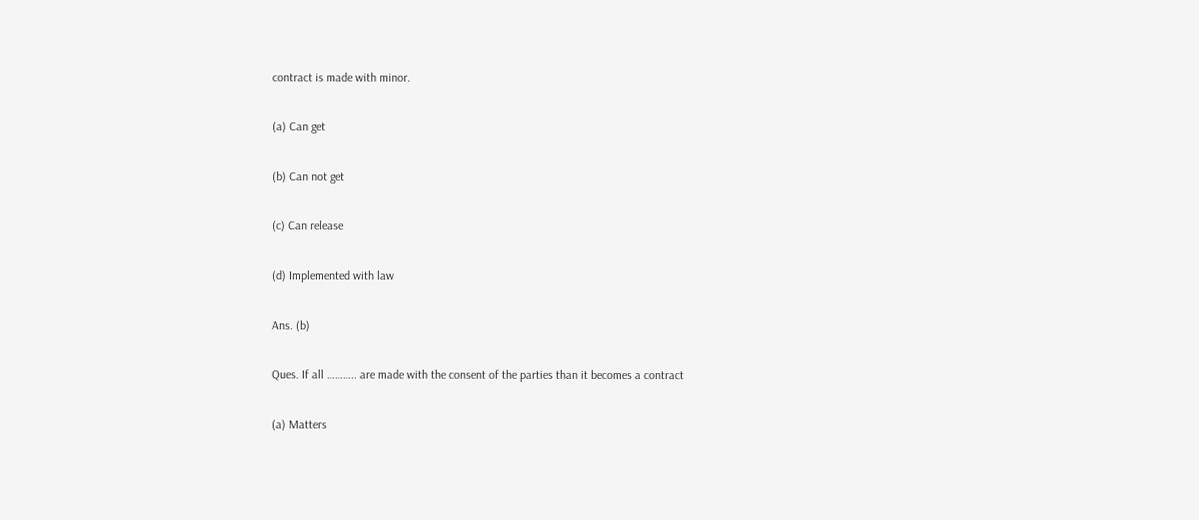contract is made with minor.

(a) Can get

(b) Can not get

(c) Can release

(d) Implemented with law

Ans. (b)

Ques. If all ……….. are made with the consent of the parties than it becomes a contract

(a) Matters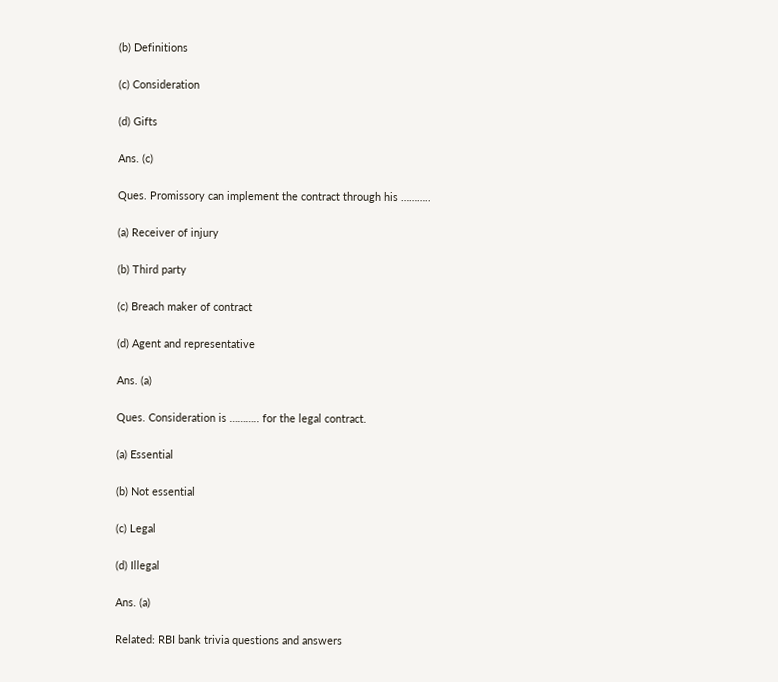(b) Definitions

(c) Consideration

(d) Gifts

Ans. (c)

Ques. Promissory can implement the contract through his ………..

(a) Receiver of injury

(b) Third party

(c) Breach maker of contract

(d) Agent and representative

Ans. (a)

Ques. Consideration is ……….. for the legal contract.

(a) Essential

(b) Not essential

(c) Legal

(d) Illegal

Ans. (a)

Related: RBI bank trivia questions and answers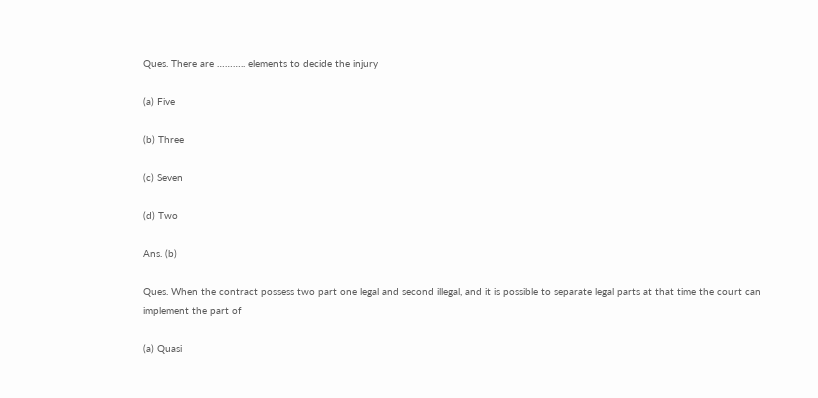Ques. There are ……….. elements to decide the injury

(a) Five

(b) Three

(c) Seven

(d) Two

Ans. (b)

Ques. When the contract possess two part one legal and second illegal, and it is possible to separate legal parts at that time the court can implement the part of

(a) Quasi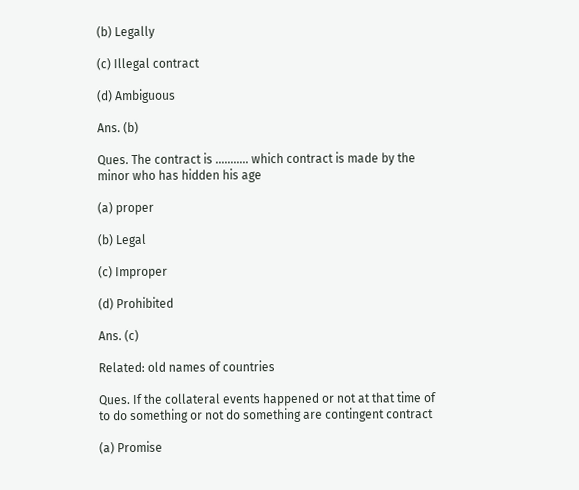(b) Legally

(c) Illegal contract

(d) Ambiguous

Ans. (b)

Ques. The contract is ……….. which contract is made by the minor who has hidden his age

(a) proper

(b) Legal

(c) Improper

(d) Prohibited

Ans. (c)

Related: old names of countries

Ques. If the collateral events happened or not at that time of to do something or not do something are contingent contract

(a) Promise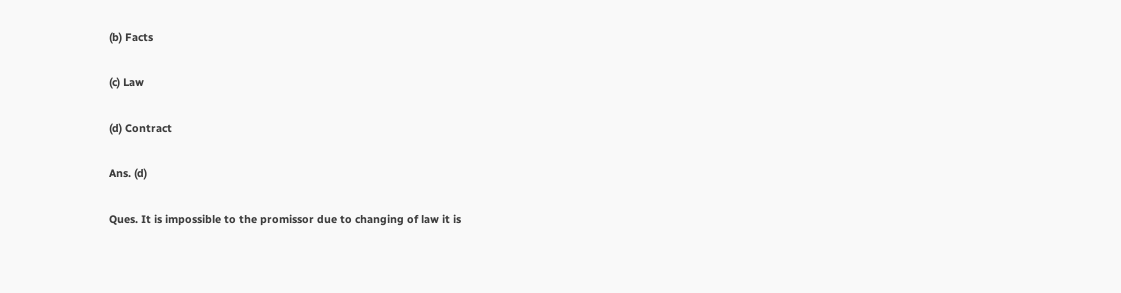(b) Facts

(c) Law

(d) Contract

Ans. (d)

Ques. It is impossible to the promissor due to changing of law it is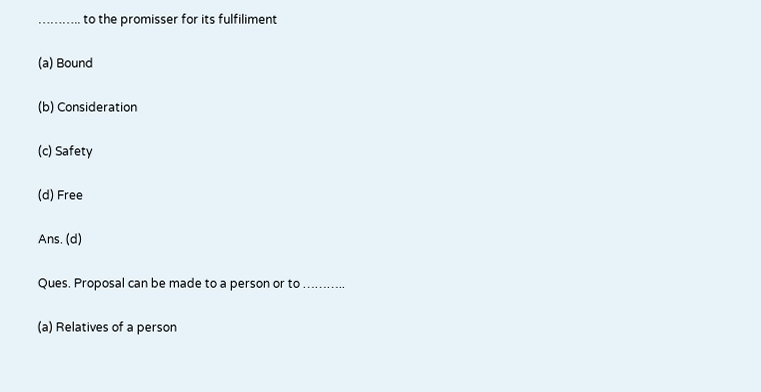……….. to the promisser for its fulfiliment

(a) Bound

(b) Consideration

(c) Safety

(d) Free

Ans. (d)

Ques. Proposal can be made to a person or to ………..

(a) Relatives of a person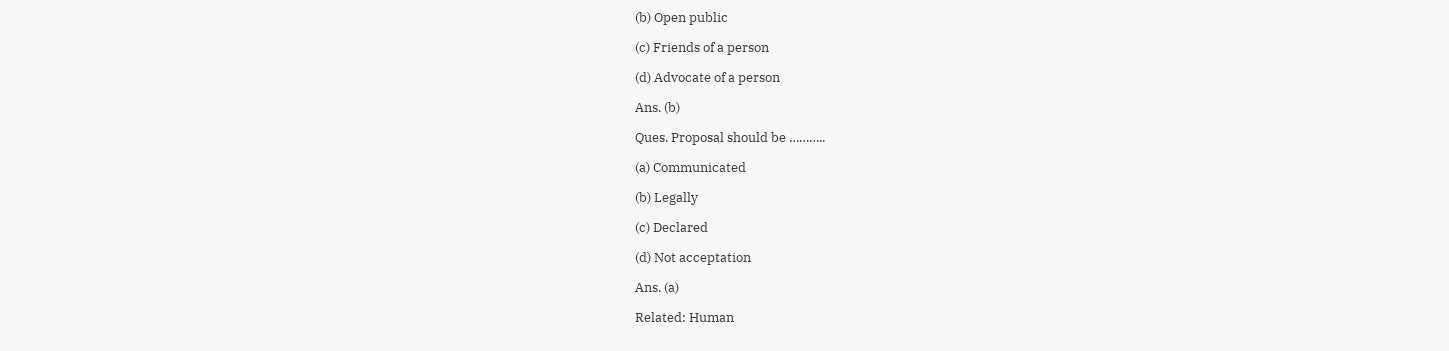(b) Open public

(c) Friends of a person

(d) Advocate of a person

Ans. (b)

Ques. Proposal should be ………..

(a) Communicated

(b) Legally

(c) Declared

(d) Not acceptation

Ans. (a)

Related: Human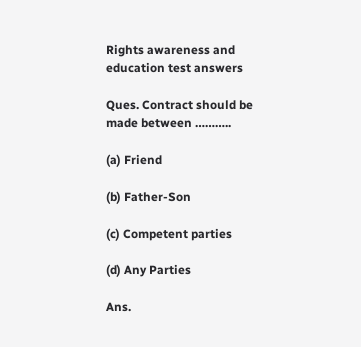Rights awareness and education test answers

Ques. Contract should be made between ………..

(a) Friend

(b) Father-Son

(c) Competent parties

(d) Any Parties

Ans.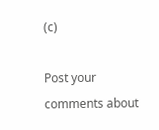(c)

Post your comments about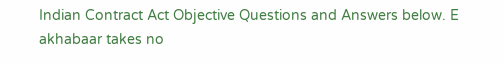Indian Contract Act Objective Questions and Answers below. E akhabaar takes no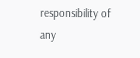responsibility of any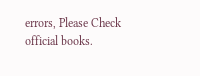errors, Please Check official books.